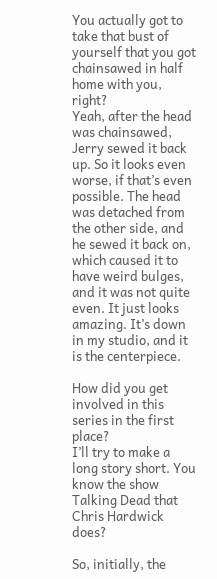You actually got to take that bust of yourself that you got chainsawed in half home with you, right?
Yeah, after the head was chainsawed, Jerry sewed it back up. So it looks even worse, if that’s even possible. The head was detached from the other side, and he sewed it back on, which caused it to have weird bulges, and it was not quite even. It just looks amazing. It’s down in my studio, and it is the centerpiece.

How did you get involved in this series in the first place?
I’ll try to make a long story short. You know the show Talking Dead that Chris Hardwick does?

So, initially, the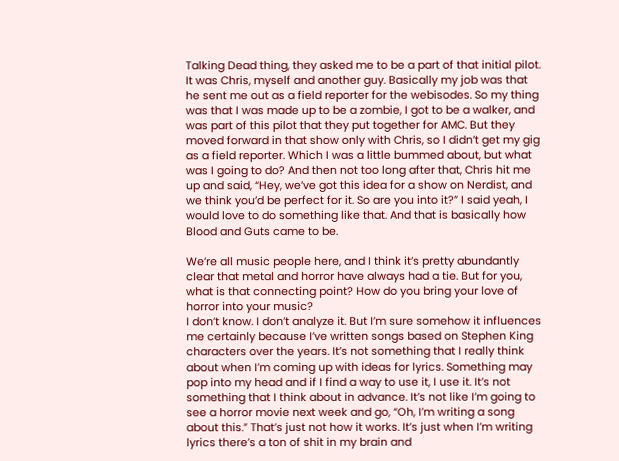Talking Dead thing, they asked me to be a part of that initial pilot. It was Chris, myself and another guy. Basically my job was that he sent me out as a field reporter for the webisodes. So my thing was that I was made up to be a zombie, I got to be a walker, and was part of this pilot that they put together for AMC. But they moved forward in that show only with Chris, so I didn’t get my gig as a field reporter. Which I was a little bummed about, but what was I going to do? And then not too long after that, Chris hit me up and said, “Hey, we’ve got this idea for a show on Nerdist, and we think you’d be perfect for it. So are you into it?” I said yeah, I would love to do something like that. And that is basically how Blood and Guts came to be.

We’re all music people here, and I think it’s pretty abundantly clear that metal and horror have always had a tie. But for you, what is that connecting point? How do you bring your love of horror into your music?
I don’t know. I don’t analyze it. But I’m sure somehow it influences me certainly because I’ve written songs based on Stephen King characters over the years. It’s not something that I really think about when I’m coming up with ideas for lyrics. Something may pop into my head and if I find a way to use it, I use it. It’s not something that I think about in advance. It’s not like I’m going to see a horror movie next week and go, “Oh, I’m writing a song about this.” That’s just not how it works. It’s just when I’m writing lyrics there’s a ton of shit in my brain and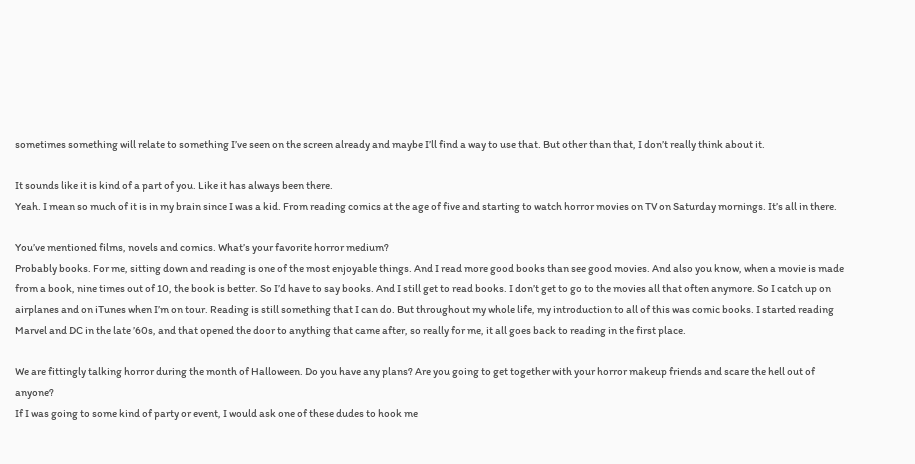sometimes something will relate to something I’ve seen on the screen already and maybe I’ll find a way to use that. But other than that, I don’t really think about it.

It sounds like it is kind of a part of you. Like it has always been there.
Yeah. I mean so much of it is in my brain since I was a kid. From reading comics at the age of five and starting to watch horror movies on TV on Saturday mornings. It’s all in there.

You’ve mentioned films, novels and comics. What’s your favorite horror medium?
Probably books. For me, sitting down and reading is one of the most enjoyable things. And I read more good books than see good movies. And also you know, when a movie is made from a book, nine times out of 10, the book is better. So I’d have to say books. And I still get to read books. I don’t get to go to the movies all that often anymore. So I catch up on airplanes and on iTunes when I’m on tour. Reading is still something that I can do. But throughout my whole life, my introduction to all of this was comic books. I started reading Marvel and DC in the late ’60s, and that opened the door to anything that came after, so really for me, it all goes back to reading in the first place.

We are fittingly talking horror during the month of Halloween. Do you have any plans? Are you going to get together with your horror makeup friends and scare the hell out of anyone?
If I was going to some kind of party or event, I would ask one of these dudes to hook me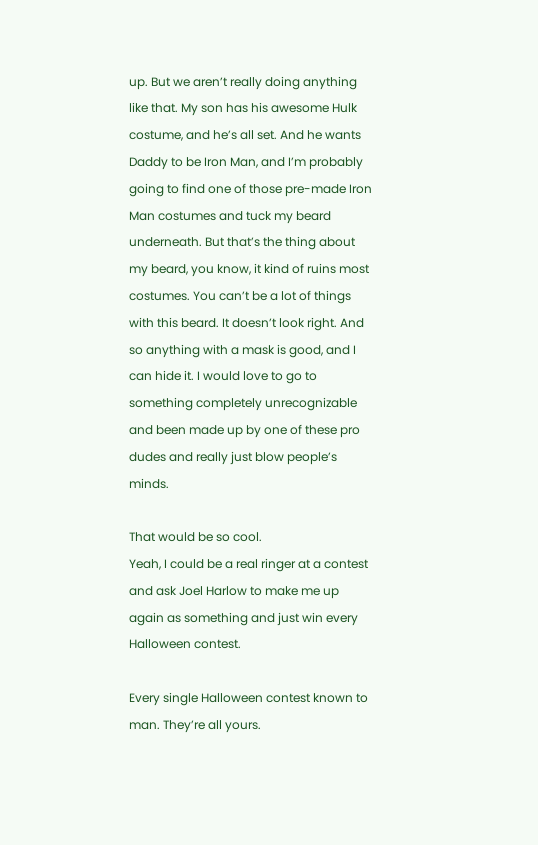up. But we aren’t really doing anything like that. My son has his awesome Hulk costume, and he’s all set. And he wants Daddy to be Iron Man, and I’m probably going to find one of those pre-made Iron Man costumes and tuck my beard underneath. But that’s the thing about my beard, you know, it kind of ruins most costumes. You can’t be a lot of things with this beard. It doesn’t look right. And so anything with a mask is good, and I can hide it. I would love to go to something completely unrecognizable and been made up by one of these pro dudes and really just blow people’s minds.

That would be so cool.
Yeah, I could be a real ringer at a contest and ask Joel Harlow to make me up again as something and just win every Halloween contest.

Every single Halloween contest known to man. They’re all yours.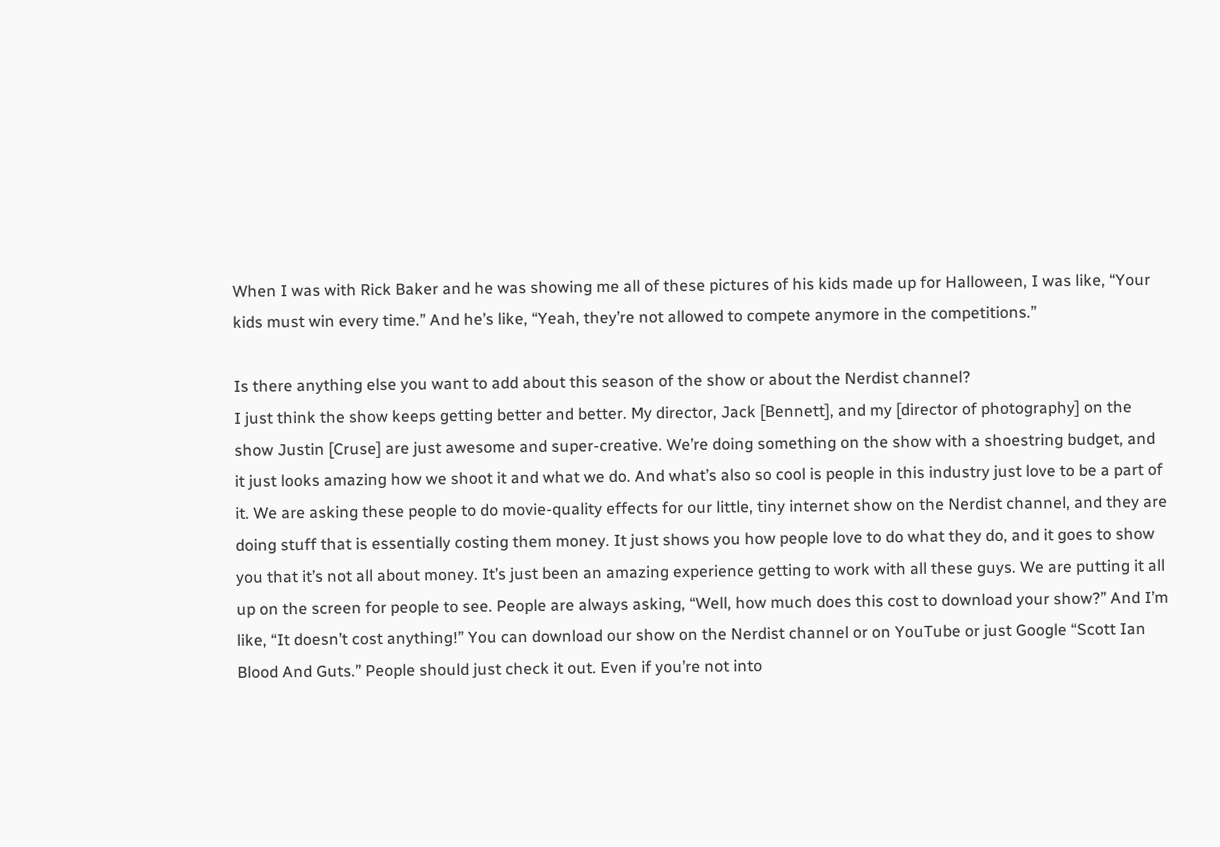When I was with Rick Baker and he was showing me all of these pictures of his kids made up for Halloween, I was like, “Your kids must win every time.” And he’s like, “Yeah, they’re not allowed to compete anymore in the competitions.”

Is there anything else you want to add about this season of the show or about the Nerdist channel?
I just think the show keeps getting better and better. My director, Jack [Bennett], and my [director of photography] on the show Justin [Cruse] are just awesome and super-creative. We’re doing something on the show with a shoestring budget, and it just looks amazing how we shoot it and what we do. And what’s also so cool is people in this industry just love to be a part of it. We are asking these people to do movie-quality effects for our little, tiny internet show on the Nerdist channel, and they are doing stuff that is essentially costing them money. It just shows you how people love to do what they do, and it goes to show you that it’s not all about money. It’s just been an amazing experience getting to work with all these guys. We are putting it all up on the screen for people to see. People are always asking, “Well, how much does this cost to download your show?” And I’m like, “It doesn’t cost anything!” You can download our show on the Nerdist channel or on YouTube or just Google “Scott Ian Blood And Guts.” People should just check it out. Even if you’re not into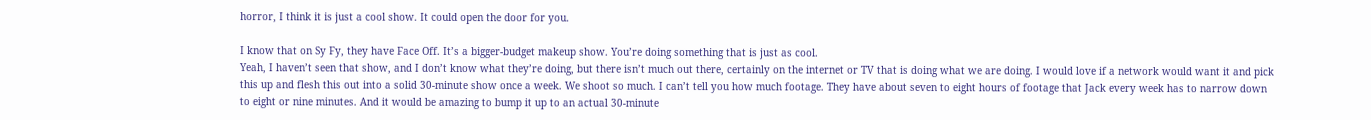horror, I think it is just a cool show. It could open the door for you.

I know that on Sy Fy, they have Face Off. It’s a bigger-budget makeup show. You’re doing something that is just as cool.
Yeah, I haven’t seen that show, and I don’t know what they’re doing, but there isn’t much out there, certainly on the internet or TV that is doing what we are doing. I would love if a network would want it and pick this up and flesh this out into a solid 30-minute show once a week. We shoot so much. I can’t tell you how much footage. They have about seven to eight hours of footage that Jack every week has to narrow down to eight or nine minutes. And it would be amazing to bump it up to an actual 30-minute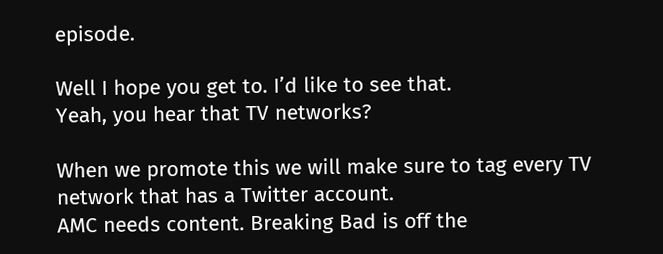episode.

Well I hope you get to. I’d like to see that.
Yeah, you hear that TV networks?

When we promote this we will make sure to tag every TV network that has a Twitter account.
AMC needs content. Breaking Bad is off the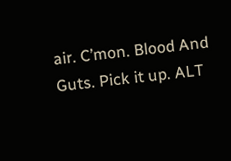air. C’mon. Blood And Guts. Pick it up. ALT